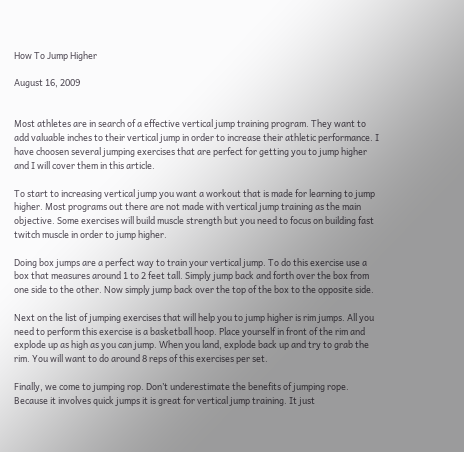How To Jump Higher

August 16, 2009


Most athletes are in search of a effective vertical jump training program. They want to add valuable inches to their vertical jump in order to increase their athletic performance. I have choosen several jumping exercises that are perfect for getting you to jump higher and I will cover them in this article.

To start to increasing vertical jump you want a workout that is made for learning to jump higher. Most programs out there are not made with vertical jump training as the main objective. Some exercises will build muscle strength but you need to focus on building fast twitch muscle in order to jump higher.

Doing box jumps are a perfect way to train your vertical jump. To do this exercise use a box that measures around 1 to 2 feet tall. Simply jump back and forth over the box from one side to the other. Now simply jump back over the top of the box to the opposite side.

Next on the list of jumping exercises that will help you to jump higher is rim jumps. All you need to perform this exercise is a basketball hoop. Place yourself in front of the rim and explode up as high as you can jump. When you land, explode back up and try to grab the rim. You will want to do around 8 reps of this exercises per set.

Finally, we come to jumping rop. Don’t underestimate the benefits of jumping rope. Because it involves quick jumps it is great for vertical jump training. It just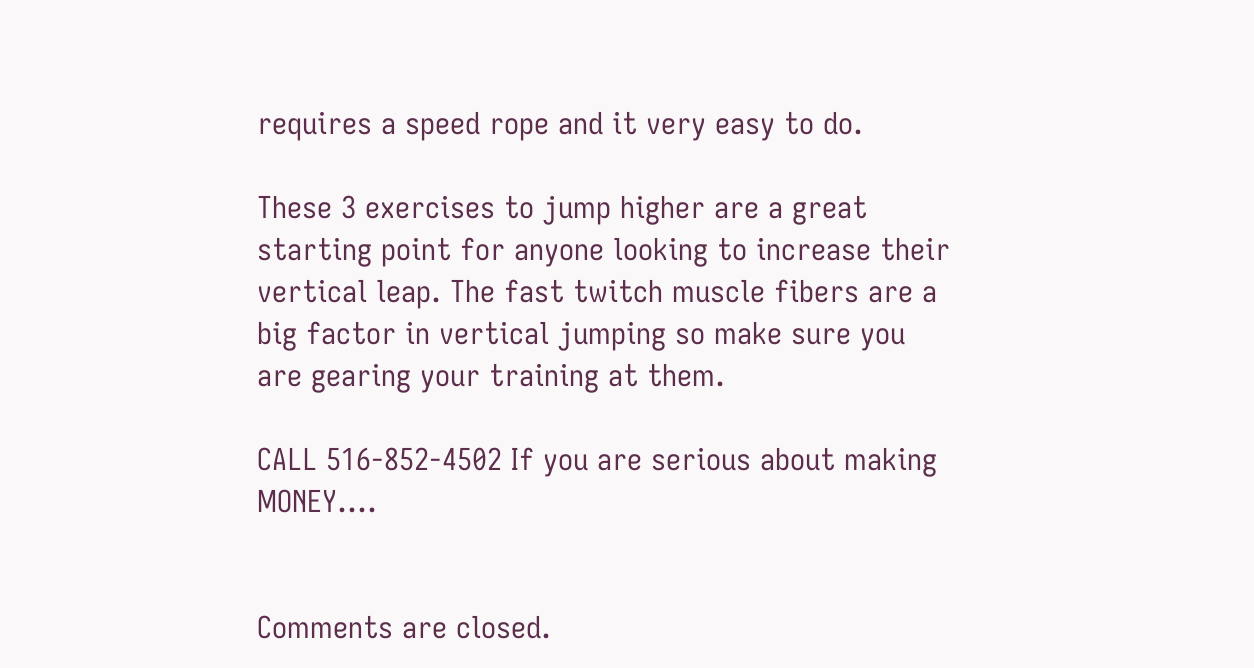requires a speed rope and it very easy to do.

These 3 exercises to jump higher are a great starting point for anyone looking to increase their vertical leap. The fast twitch muscle fibers are a big factor in vertical jumping so make sure you are gearing your training at them.

CALL 516-852-4502 If you are serious about making MONEY....


Comments are closed.